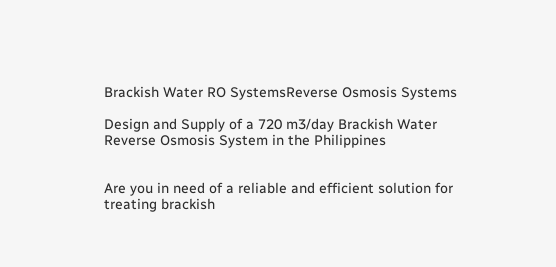Brackish Water RO SystemsReverse Osmosis Systems

Design and Supply of a 720 m3/day Brackish Water Reverse Osmosis System in the Philippines


Are you in need of a reliable and efficient solution for treating brackish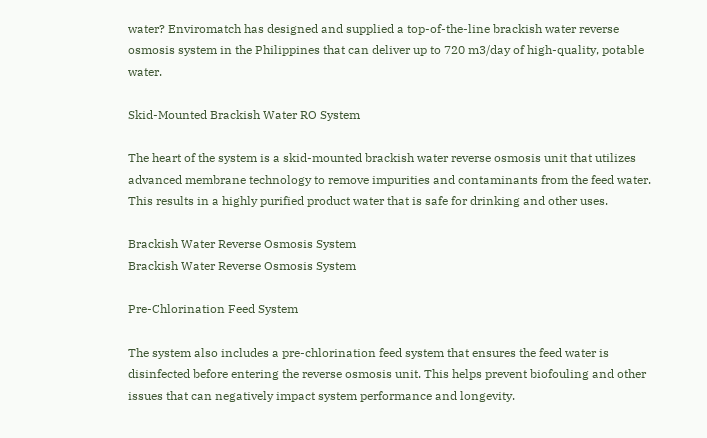water? Enviromatch has designed and supplied a top-of-the-line brackish water reverse osmosis system in the Philippines that can deliver up to 720 m3/day of high-quality, potable water.

Skid-Mounted Brackish Water RO System

The heart of the system is a skid-mounted brackish water reverse osmosis unit that utilizes advanced membrane technology to remove impurities and contaminants from the feed water. This results in a highly purified product water that is safe for drinking and other uses.

Brackish Water Reverse Osmosis System
Brackish Water Reverse Osmosis System

Pre-Chlorination Feed System

The system also includes a pre-chlorination feed system that ensures the feed water is disinfected before entering the reverse osmosis unit. This helps prevent biofouling and other issues that can negatively impact system performance and longevity.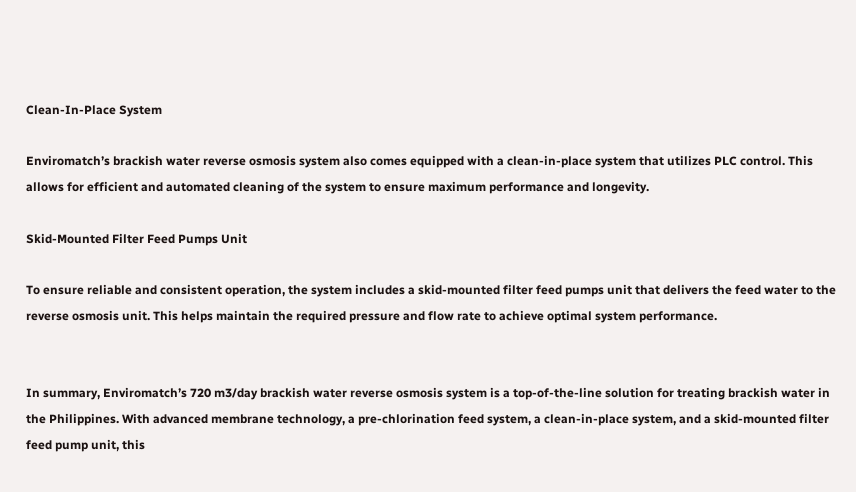Clean-In-Place System

Enviromatch’s brackish water reverse osmosis system also comes equipped with a clean-in-place system that utilizes PLC control. This allows for efficient and automated cleaning of the system to ensure maximum performance and longevity.

Skid-Mounted Filter Feed Pumps Unit

To ensure reliable and consistent operation, the system includes a skid-mounted filter feed pumps unit that delivers the feed water to the reverse osmosis unit. This helps maintain the required pressure and flow rate to achieve optimal system performance.


In summary, Enviromatch’s 720 m3/day brackish water reverse osmosis system is a top-of-the-line solution for treating brackish water in the Philippines. With advanced membrane technology, a pre-chlorination feed system, a clean-in-place system, and a skid-mounted filter feed pump unit, this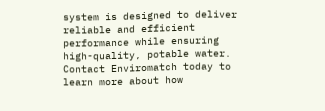system is designed to deliver reliable and efficient performance while ensuring high-quality, potable water. Contact Enviromatch today to learn more about how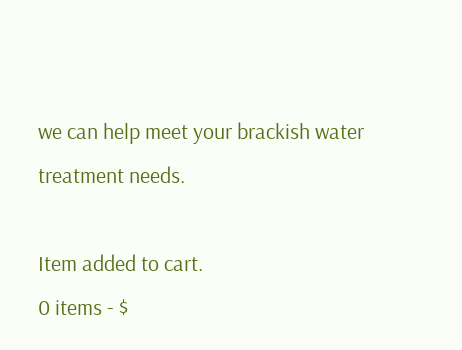we can help meet your brackish water treatment needs.

Item added to cart.
0 items - $